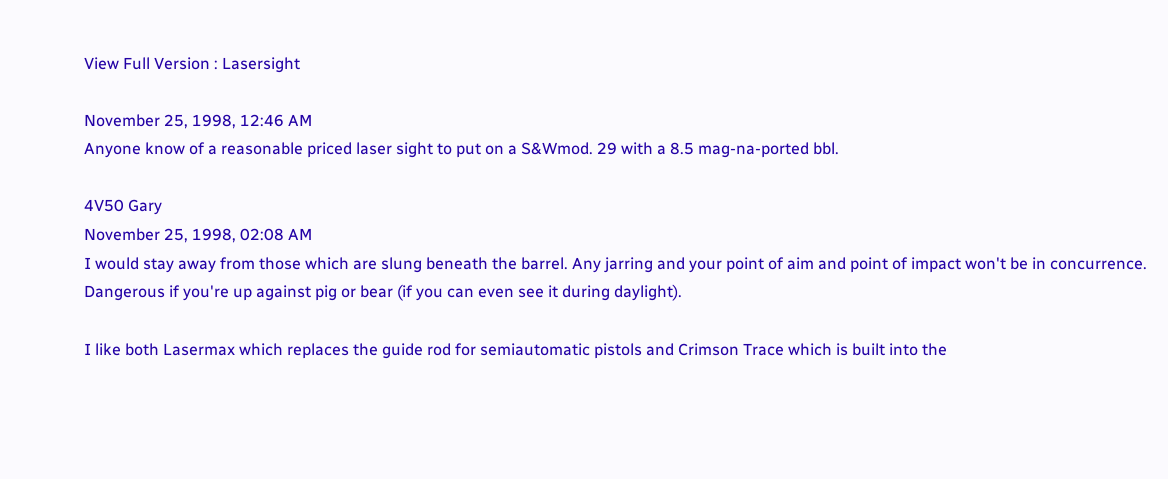View Full Version : Lasersight

November 25, 1998, 12:46 AM
Anyone know of a reasonable priced laser sight to put on a S&Wmod. 29 with a 8.5 mag-na-ported bbl.

4V50 Gary
November 25, 1998, 02:08 AM
I would stay away from those which are slung beneath the barrel. Any jarring and your point of aim and point of impact won't be in concurrence. Dangerous if you're up against pig or bear (if you can even see it during daylight).

I like both Lasermax which replaces the guide rod for semiautomatic pistols and Crimson Trace which is built into the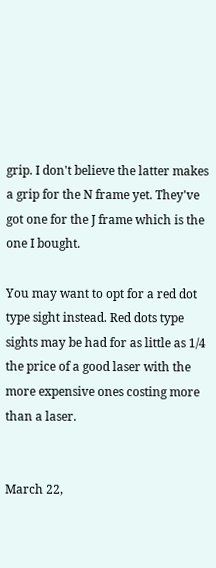grip. I don't believe the latter makes a grip for the N frame yet. They've got one for the J frame which is the one I bought.

You may want to opt for a red dot type sight instead. Red dots type sights may be had for as little as 1/4 the price of a good laser with the more expensive ones costing more than a laser.


March 22,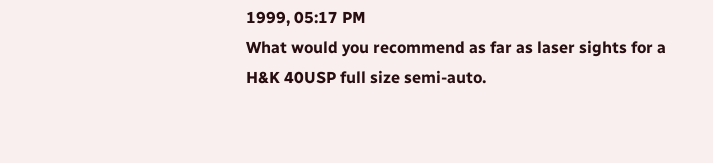1999, 05:17 PM
What would you recommend as far as laser sights for a H&K 40USP full size semi-auto.